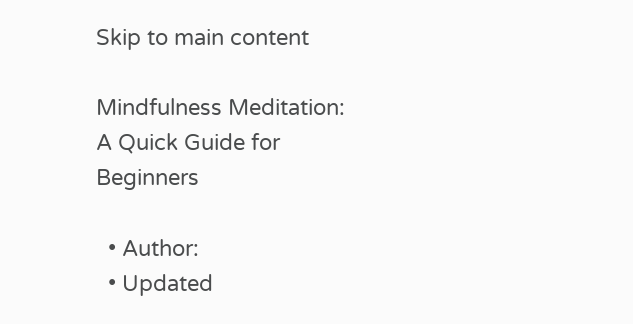Skip to main content

Mindfulness Meditation: A Quick Guide for Beginners

  • Author:
  • Updated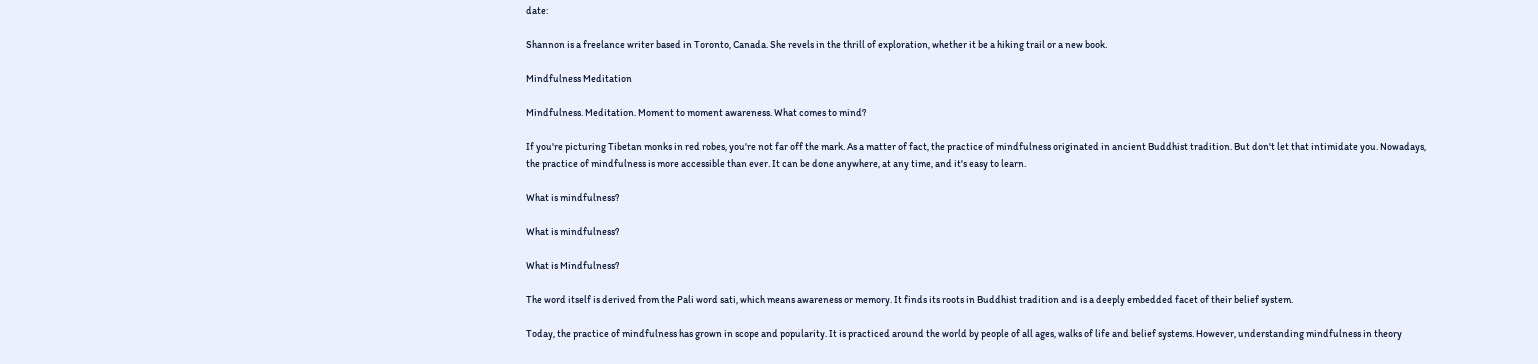date:

Shannon is a freelance writer based in Toronto, Canada. She revels in the thrill of exploration, whether it be a hiking trail or a new book.

Mindfulness Meditation

Mindfulness. Meditation. Moment to moment awareness. What comes to mind?

If you're picturing Tibetan monks in red robes, you're not far off the mark. As a matter of fact, the practice of mindfulness originated in ancient Buddhist tradition. But don't let that intimidate you. Nowadays, the practice of mindfulness is more accessible than ever. It can be done anywhere, at any time, and it's easy to learn.

What is mindfulness?

What is mindfulness?

What is Mindfulness?

The word itself is derived from the Pali word sati, which means awareness or memory. It finds its roots in Buddhist tradition and is a deeply embedded facet of their belief system.

Today, the practice of mindfulness has grown in scope and popularity. It is practiced around the world by people of all ages, walks of life and belief systems. However, understanding mindfulness in theory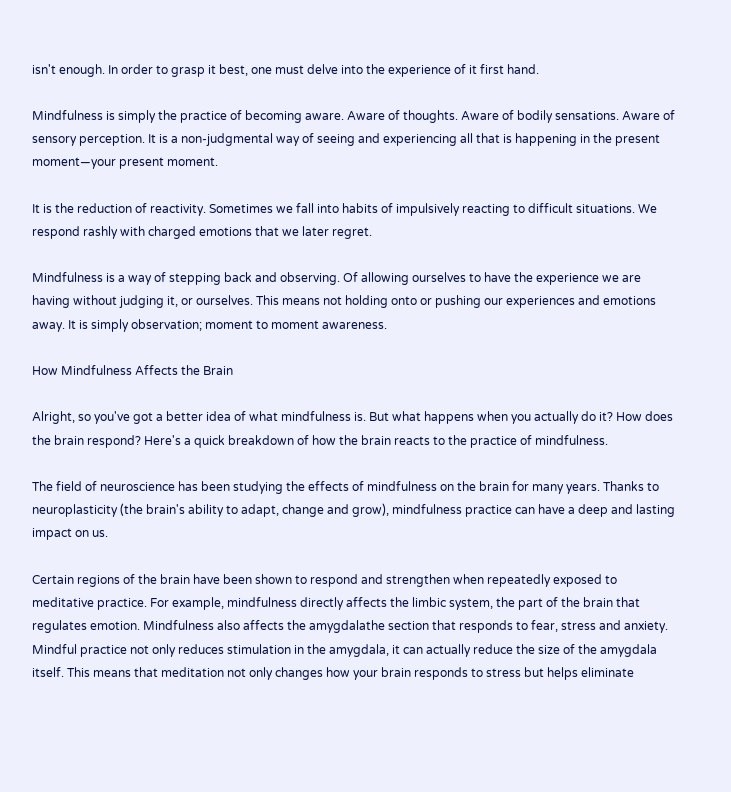isn't enough. In order to grasp it best, one must delve into the experience of it first hand.

Mindfulness is simply the practice of becoming aware. Aware of thoughts. Aware of bodily sensations. Aware of sensory perception. It is a non-judgmental way of seeing and experiencing all that is happening in the present moment—your present moment.

It is the reduction of reactivity. Sometimes we fall into habits of impulsively reacting to difficult situations. We respond rashly with charged emotions that we later regret.

Mindfulness is a way of stepping back and observing. Of allowing ourselves to have the experience we are having without judging it, or ourselves. This means not holding onto or pushing our experiences and emotions away. It is simply observation; moment to moment awareness.

How Mindfulness Affects the Brain

Alright, so you've got a better idea of what mindfulness is. But what happens when you actually do it? How does the brain respond? Here's a quick breakdown of how the brain reacts to the practice of mindfulness.

The field of neuroscience has been studying the effects of mindfulness on the brain for many years. Thanks to neuroplasticity (the brain's ability to adapt, change and grow), mindfulness practice can have a deep and lasting impact on us.

Certain regions of the brain have been shown to respond and strengthen when repeatedly exposed to meditative practice. For example, mindfulness directly affects the limbic system, the part of the brain that regulates emotion. Mindfulness also affects the amygdalathe section that responds to fear, stress and anxiety. Mindful practice not only reduces stimulation in the amygdala, it can actually reduce the size of the amygdala itself. This means that meditation not only changes how your brain responds to stress but helps eliminate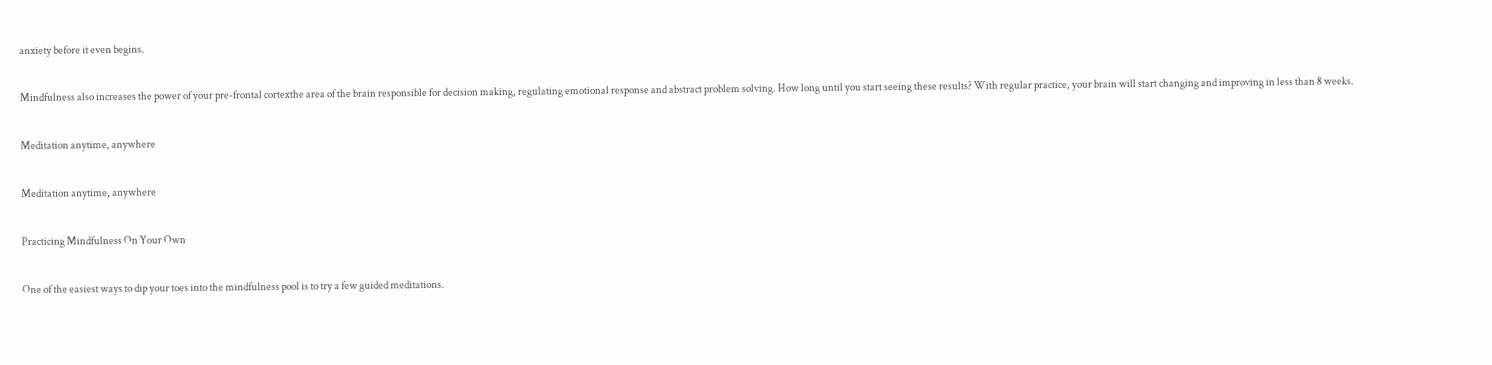anxiety before it even begins.

Mindfulness also increases the power of your pre-frontal cortexthe area of the brain responsible for decision making, regulating emotional response and abstract problem solving. How long until you start seeing these results? With regular practice, your brain will start changing and improving in less than 8 weeks.

Meditation anytime, anywhere

Meditation anytime, anywhere

Practicing Mindfulness On Your Own

One of the easiest ways to dip your toes into the mindfulness pool is to try a few guided meditations.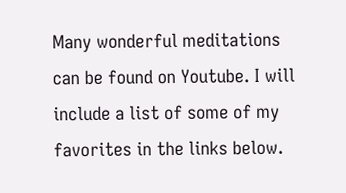Many wonderful meditations can be found on Youtube. I will include a list of some of my favorites in the links below.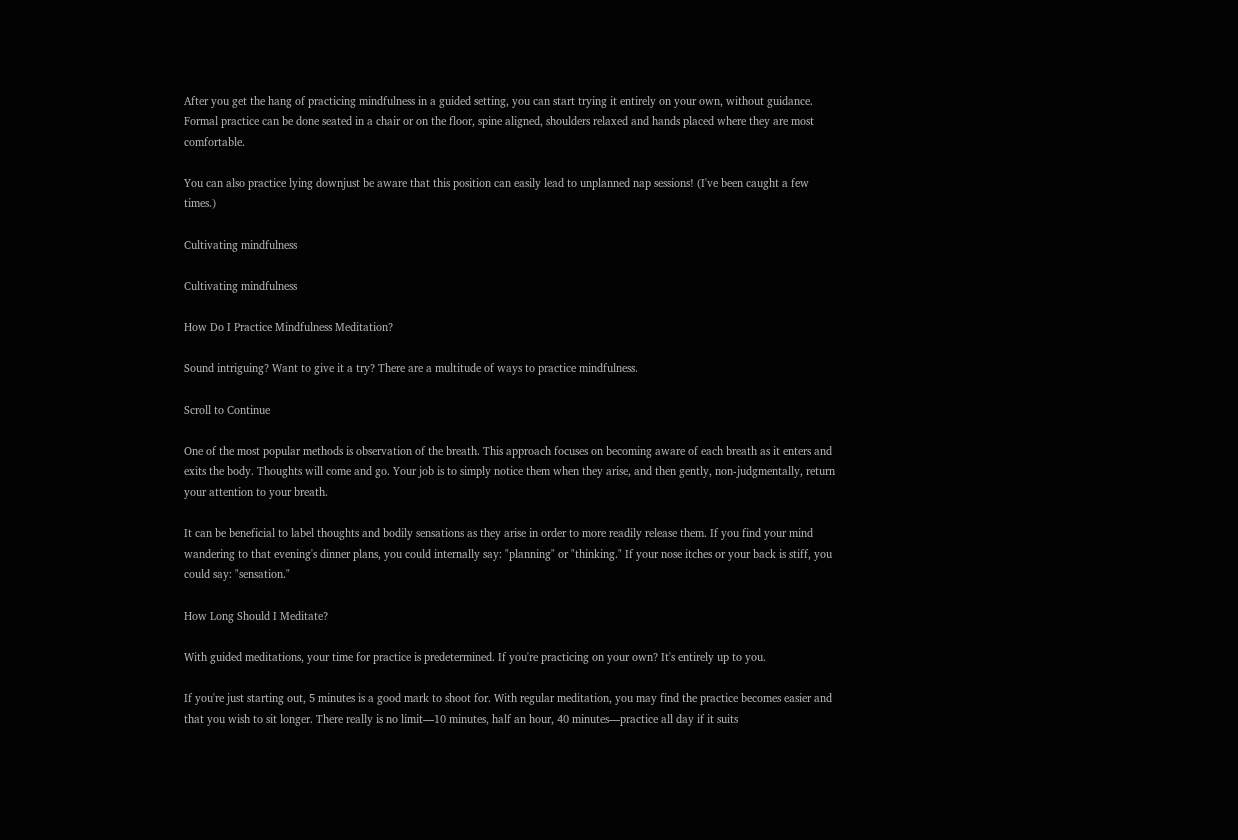After you get the hang of practicing mindfulness in a guided setting, you can start trying it entirely on your own, without guidance. Formal practice can be done seated in a chair or on the floor, spine aligned, shoulders relaxed and hands placed where they are most comfortable.

You can also practice lying downjust be aware that this position can easily lead to unplanned nap sessions! (I've been caught a few times.)

Cultivating mindfulness

Cultivating mindfulness

How Do I Practice Mindfulness Meditation?

Sound intriguing? Want to give it a try? There are a multitude of ways to practice mindfulness.

Scroll to Continue

One of the most popular methods is observation of the breath. This approach focuses on becoming aware of each breath as it enters and exits the body. Thoughts will come and go. Your job is to simply notice them when they arise, and then gently, non-judgmentally, return your attention to your breath.

It can be beneficial to label thoughts and bodily sensations as they arise in order to more readily release them. If you find your mind wandering to that evening's dinner plans, you could internally say: "planning" or "thinking." If your nose itches or your back is stiff, you could say: "sensation."

How Long Should I Meditate?

With guided meditations, your time for practice is predetermined. If you're practicing on your own? It's entirely up to you.

If you're just starting out, 5 minutes is a good mark to shoot for. With regular meditation, you may find the practice becomes easier and that you wish to sit longer. There really is no limit—10 minutes, half an hour, 40 minutes—practice all day if it suits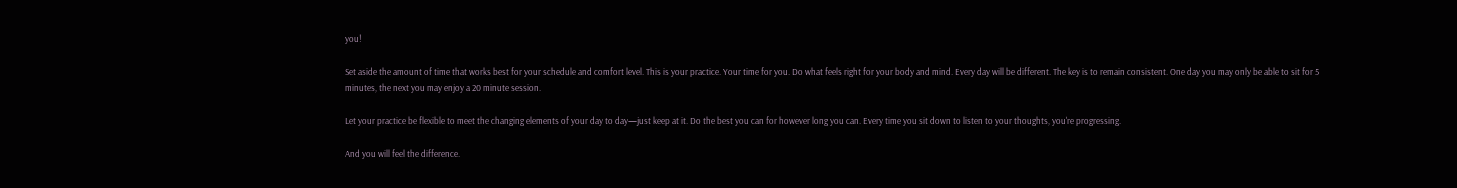you!

Set aside the amount of time that works best for your schedule and comfort level. This is your practice. Your time for you. Do what feels right for your body and mind. Every day will be different. The key is to remain consistent. One day you may only be able to sit for 5 minutes, the next you may enjoy a 20 minute session.

Let your practice be flexible to meet the changing elements of your day to day—just keep at it. Do the best you can for however long you can. Every time you sit down to listen to your thoughts, you're progressing.

And you will feel the difference.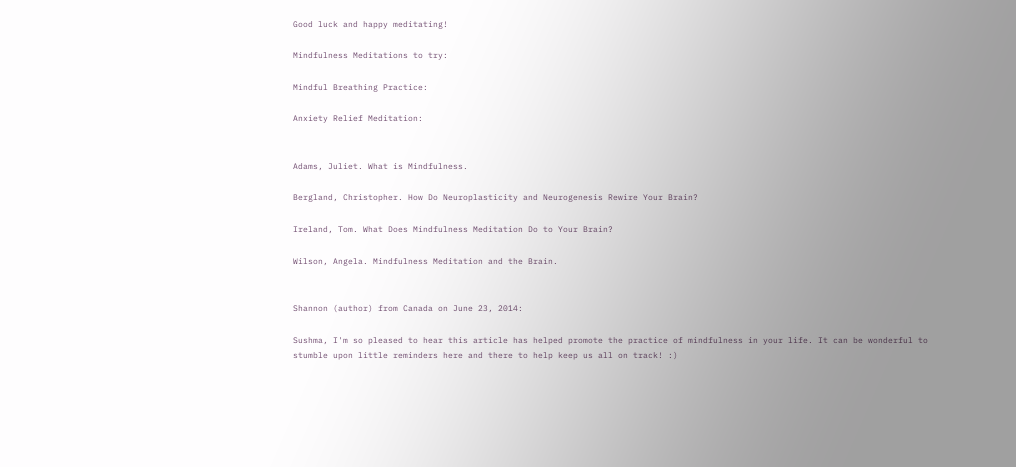Good luck and happy meditating!

Mindfulness Meditations to try:

Mindful Breathing Practice:

Anxiety Relief Meditation:


Adams, Juliet. What is Mindfulness.

Bergland, Christopher. How Do Neuroplasticity and Neurogenesis Rewire Your Brain?

Ireland, Tom. What Does Mindfulness Meditation Do to Your Brain?

Wilson, Angela. Mindfulness Meditation and the Brain.


Shannon (author) from Canada on June 23, 2014:

Sushma, I'm so pleased to hear this article has helped promote the practice of mindfulness in your life. It can be wonderful to stumble upon little reminders here and there to help keep us all on track! :)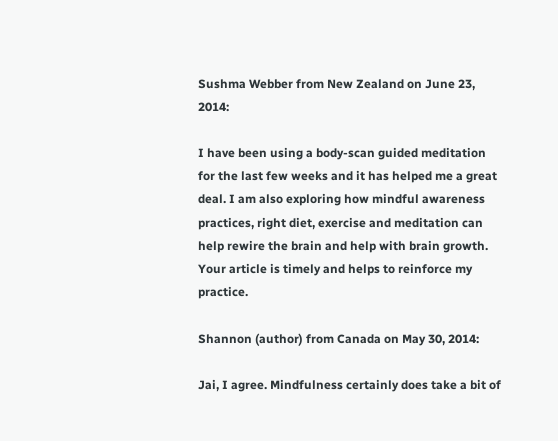Sushma Webber from New Zealand on June 23, 2014:

I have been using a body-scan guided meditation for the last few weeks and it has helped me a great deal. I am also exploring how mindful awareness practices, right diet, exercise and meditation can help rewire the brain and help with brain growth. Your article is timely and helps to reinforce my practice.

Shannon (author) from Canada on May 30, 2014:

Jai, I agree. Mindfulness certainly does take a bit of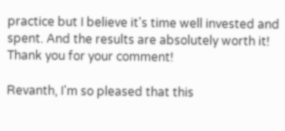practice but I believe it's time well invested and spent. And the results are absolutely worth it! Thank you for your comment!

Revanth, I'm so pleased that this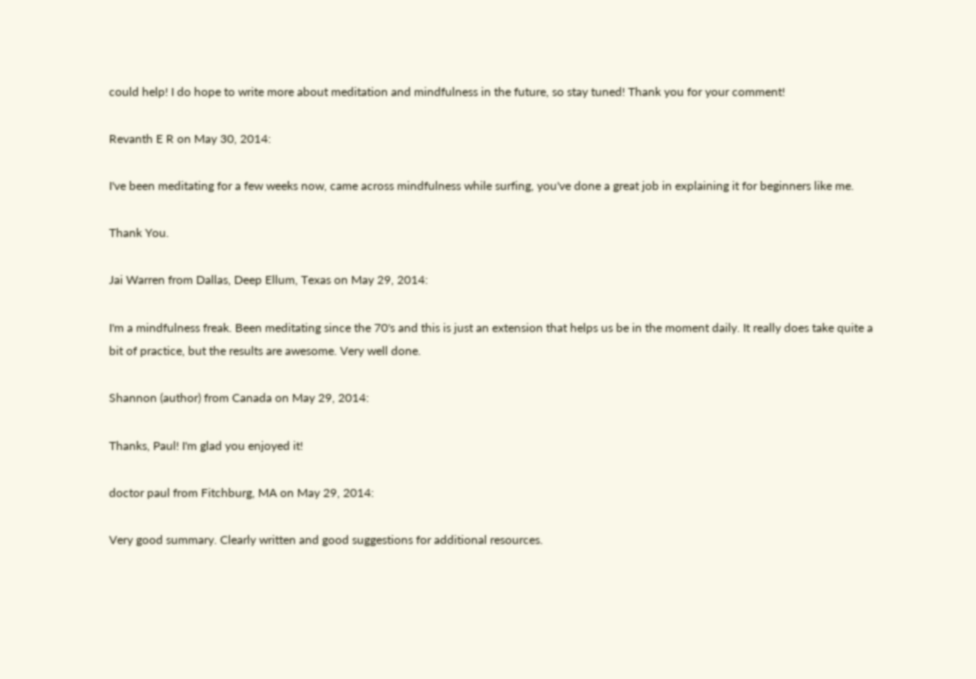could help! I do hope to write more about meditation and mindfulness in the future, so stay tuned! Thank you for your comment!

Revanth E R on May 30, 2014:

I've been meditating for a few weeks now, came across mindfulness while surfing, you've done a great job in explaining it for beginners like me.

Thank You.

Jai Warren from Dallas, Deep Ellum, Texas on May 29, 2014:

I'm a mindfulness freak. Been meditating since the 70's and this is just an extension that helps us be in the moment daily. It really does take quite a bit of practice, but the results are awesome. Very well done.

Shannon (author) from Canada on May 29, 2014:

Thanks, Paul! I'm glad you enjoyed it!

doctor paul from Fitchburg, MA on May 29, 2014:

Very good summary. Clearly written and good suggestions for additional resources.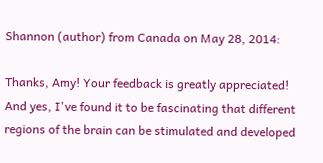Shannon (author) from Canada on May 28, 2014:

Thanks, Amy! Your feedback is greatly appreciated! And yes, I've found it to be fascinating that different regions of the brain can be stimulated and developed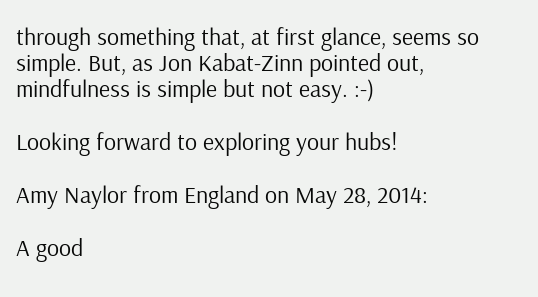through something that, at first glance, seems so simple. But, as Jon Kabat-Zinn pointed out, mindfulness is simple but not easy. :-)

Looking forward to exploring your hubs!

Amy Naylor from England on May 28, 2014:

A good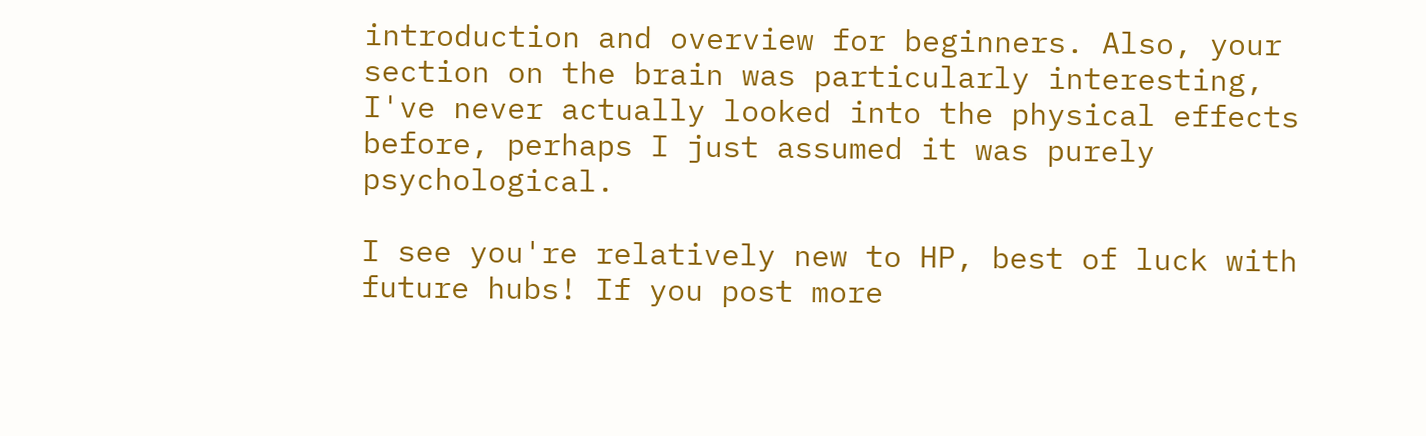introduction and overview for beginners. Also, your section on the brain was particularly interesting, I've never actually looked into the physical effects before, perhaps I just assumed it was purely psychological.

I see you're relatively new to HP, best of luck with future hubs! If you post more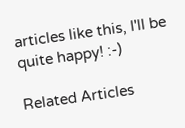articles like this, I'll be quite happy! :-)

Related Articles